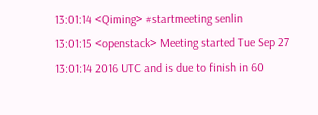13:01:14 <Qiming> #startmeeting senlin
13:01:15 <openstack> Meeting started Tue Sep 27 13:01:14 2016 UTC and is due to finish in 60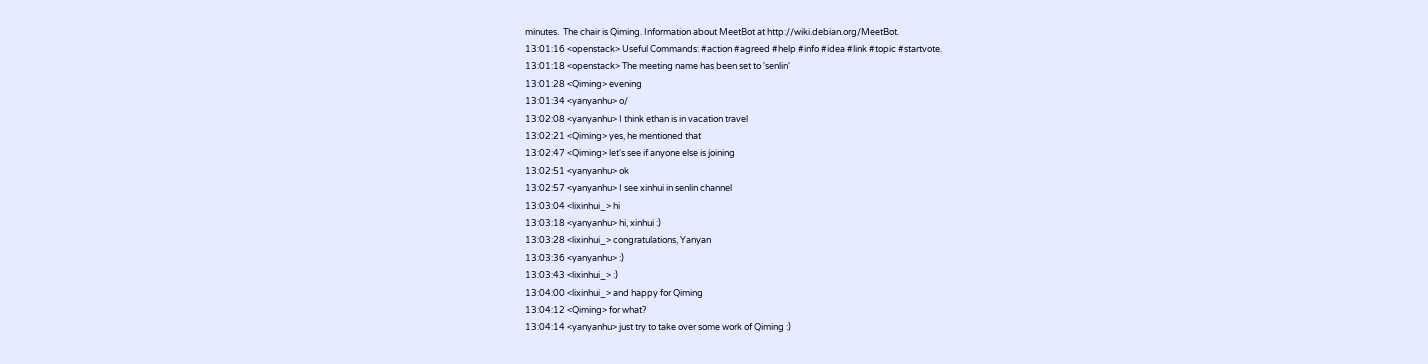minutes.  The chair is Qiming. Information about MeetBot at http://wiki.debian.org/MeetBot.
13:01:16 <openstack> Useful Commands: #action #agreed #help #info #idea #link #topic #startvote.
13:01:18 <openstack> The meeting name has been set to 'senlin'
13:01:28 <Qiming> evening
13:01:34 <yanyanhu> o/
13:02:08 <yanyanhu> I think ethan is in vacation travel
13:02:21 <Qiming> yes, he mentioned that
13:02:47 <Qiming> let's see if anyone else is joining
13:02:51 <yanyanhu> ok
13:02:57 <yanyanhu> I see xinhui in senlin channel
13:03:04 <lixinhui_> hi
13:03:18 <yanyanhu> hi, xinhui :)
13:03:28 <lixinhui_> congratulations, Yanyan
13:03:36 <yanyanhu> :)
13:03:43 <lixinhui_> :)
13:04:00 <lixinhui_> and happy for Qiming
13:04:12 <Qiming> for what?
13:04:14 <yanyanhu> just try to take over some work of Qiming :)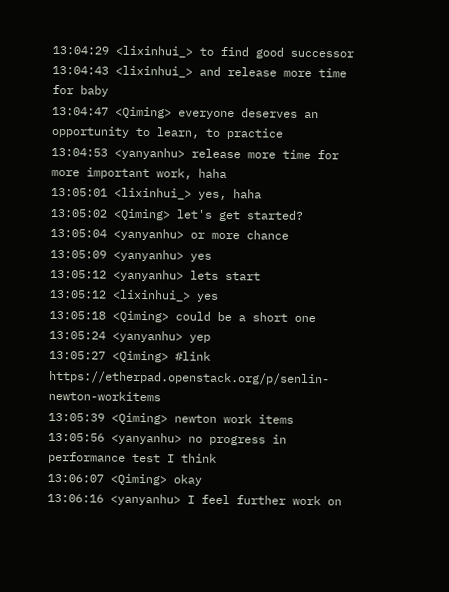13:04:29 <lixinhui_> to find good successor
13:04:43 <lixinhui_> and release more time for baby
13:04:47 <Qiming> everyone deserves an opportunity to learn, to practice
13:04:53 <yanyanhu> release more time for more important work, haha
13:05:01 <lixinhui_> yes, haha
13:05:02 <Qiming> let's get started?
13:05:04 <yanyanhu> or more chance
13:05:09 <yanyanhu> yes
13:05:12 <yanyanhu> lets start
13:05:12 <lixinhui_> yes
13:05:18 <Qiming> could be a short one
13:05:24 <yanyanhu> yep
13:05:27 <Qiming> #link https://etherpad.openstack.org/p/senlin-newton-workitems
13:05:39 <Qiming> newton work items
13:05:56 <yanyanhu> no progress in performance test I think
13:06:07 <Qiming> okay
13:06:16 <yanyanhu> I feel further work on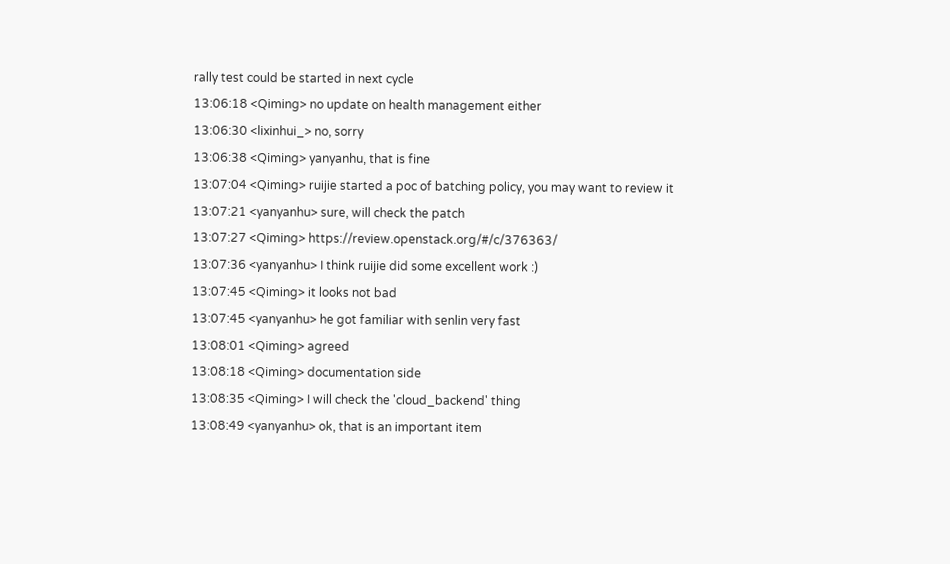rally test could be started in next cycle
13:06:18 <Qiming> no update on health management either
13:06:30 <lixinhui_> no, sorry
13:06:38 <Qiming> yanyanhu, that is fine
13:07:04 <Qiming> ruijie started a poc of batching policy, you may want to review it
13:07:21 <yanyanhu> sure, will check the patch
13:07:27 <Qiming> https://review.openstack.org/#/c/376363/
13:07:36 <yanyanhu> I think ruijie did some excellent work :)
13:07:45 <Qiming> it looks not bad
13:07:45 <yanyanhu> he got familiar with senlin very fast
13:08:01 <Qiming> agreed
13:08:18 <Qiming> documentation side
13:08:35 <Qiming> I will check the 'cloud_backend' thing
13:08:49 <yanyanhu> ok, that is an important item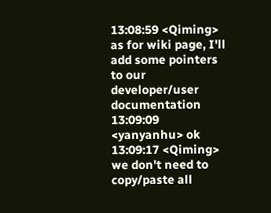13:08:59 <Qiming> as for wiki page, I'll add some pointers to our developer/user documentation
13:09:09 <yanyanhu> ok
13:09:17 <Qiming> we don't need to copy/paste all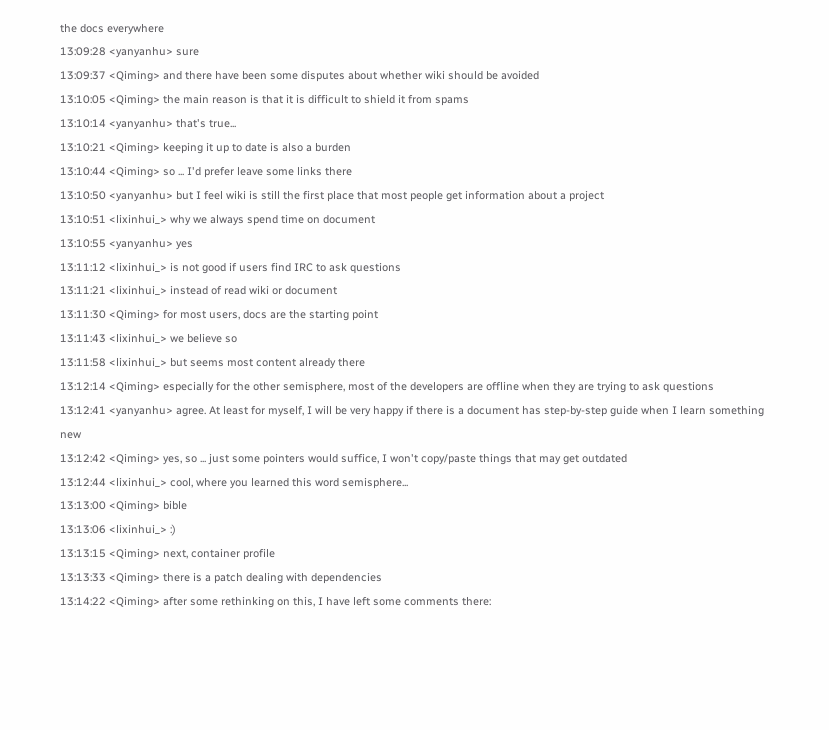the docs everywhere
13:09:28 <yanyanhu> sure
13:09:37 <Qiming> and there have been some disputes about whether wiki should be avoided
13:10:05 <Qiming> the main reason is that it is difficult to shield it from spams
13:10:14 <yanyanhu> that's true...
13:10:21 <Qiming> keeping it up to date is also a burden
13:10:44 <Qiming> so ... I'd prefer leave some links there
13:10:50 <yanyanhu> but I feel wiki is still the first place that most people get information about a project
13:10:51 <lixinhui_> why we always spend time on document
13:10:55 <yanyanhu> yes
13:11:12 <lixinhui_> is not good if users find IRC to ask questions
13:11:21 <lixinhui_> instead of read wiki or document
13:11:30 <Qiming> for most users, docs are the starting point
13:11:43 <lixinhui_> we believe so
13:11:58 <lixinhui_> but seems most content already there
13:12:14 <Qiming> especially for the other semisphere, most of the developers are offline when they are trying to ask questions
13:12:41 <yanyanhu> agree. At least for myself, I will be very happy if there is a document has step-by-step guide when I learn something new
13:12:42 <Qiming> yes, so ... just some pointers would suffice, I won't copy/paste things that may get outdated
13:12:44 <lixinhui_> cool, where you learned this word semisphere...
13:13:00 <Qiming> bible
13:13:06 <lixinhui_> :)
13:13:15 <Qiming> next, container profile
13:13:33 <Qiming> there is a patch dealing with dependencies
13:14:22 <Qiming> after some rethinking on this, I have left some comments there: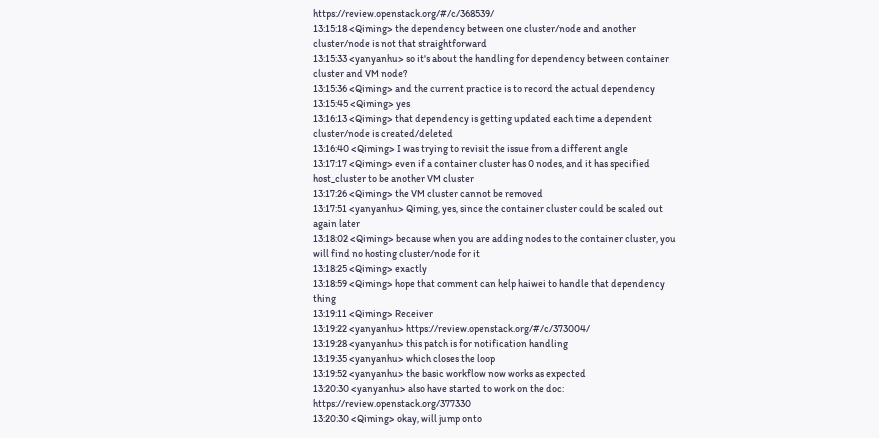https://review.openstack.org/#/c/368539/
13:15:18 <Qiming> the dependency between one cluster/node and another cluster/node is not that straightforward
13:15:33 <yanyanhu> so it's about the handling for dependency between container cluster and VM node?
13:15:36 <Qiming> and the current practice is to record the actual dependency
13:15:45 <Qiming> yes
13:16:13 <Qiming> that dependency is getting updated each time a dependent cluster/node is created/deleted
13:16:40 <Qiming> I was trying to revisit the issue from a different angle
13:17:17 <Qiming> even if a container cluster has 0 nodes, and it has specified host_cluster to be another VM cluster
13:17:26 <Qiming> the VM cluster cannot be removed
13:17:51 <yanyanhu> Qiming, yes, since the container cluster could be scaled out again later
13:18:02 <Qiming> because when you are adding nodes to the container cluster, you will find no hosting cluster/node for it
13:18:25 <Qiming> exactly
13:18:59 <Qiming> hope that comment can help haiwei to handle that dependency thing
13:19:11 <Qiming> Receiver
13:19:22 <yanyanhu> https://review.openstack.org/#/c/373004/
13:19:28 <yanyanhu> this patch is for notification handling
13:19:35 <yanyanhu> which closes the loop
13:19:52 <yanyanhu> the basic workflow now works as expected
13:20:30 <yanyanhu> also have started to work on the doc: https://review.openstack.org/377330
13:20:30 <Qiming> okay, will jump onto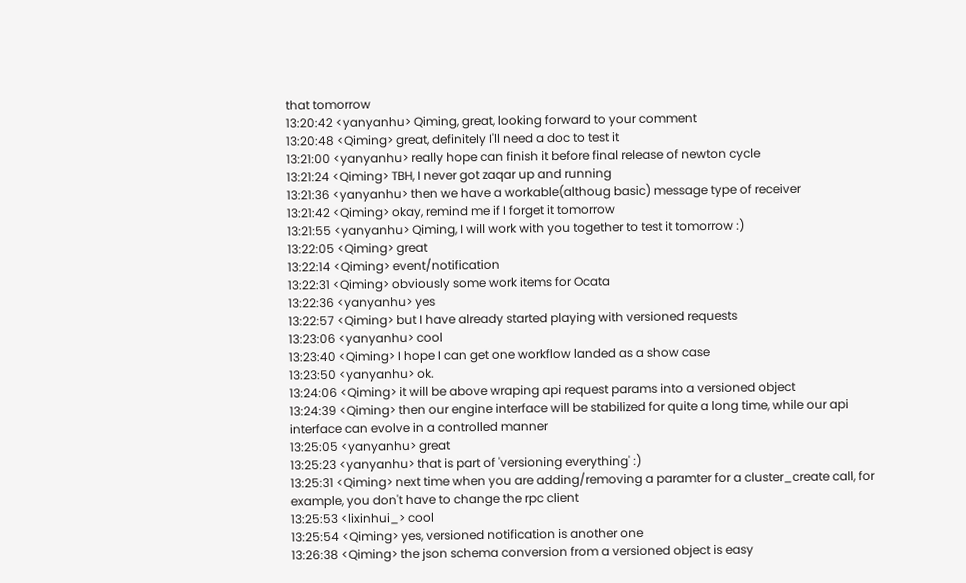that tomorrow
13:20:42 <yanyanhu> Qiming, great, looking forward to your comment
13:20:48 <Qiming> great, definitely I'll need a doc to test it
13:21:00 <yanyanhu> really hope can finish it before final release of newton cycle
13:21:24 <Qiming> TBH, I never got zaqar up and running
13:21:36 <yanyanhu> then we have a workable(althoug basic) message type of receiver
13:21:42 <Qiming> okay, remind me if I forget it tomorrow
13:21:55 <yanyanhu> Qiming, I will work with you together to test it tomorrow :)
13:22:05 <Qiming> great
13:22:14 <Qiming> event/notification
13:22:31 <Qiming> obviously some work items for Ocata
13:22:36 <yanyanhu> yes
13:22:57 <Qiming> but I have already started playing with versioned requests
13:23:06 <yanyanhu> cool
13:23:40 <Qiming> I hope I can get one workflow landed as a show case
13:23:50 <yanyanhu> ok.
13:24:06 <Qiming> it will be above wraping api request params into a versioned object
13:24:39 <Qiming> then our engine interface will be stabilized for quite a long time, while our api interface can evolve in a controlled manner
13:25:05 <yanyanhu> great
13:25:23 <yanyanhu> that is part of 'versioning everything' :)
13:25:31 <Qiming> next time when you are adding/removing a paramter for a cluster_create call, for example, you don't have to change the rpc client
13:25:53 <lixinhui_> cool
13:25:54 <Qiming> yes, versioned notification is another one
13:26:38 <Qiming> the json schema conversion from a versioned object is easy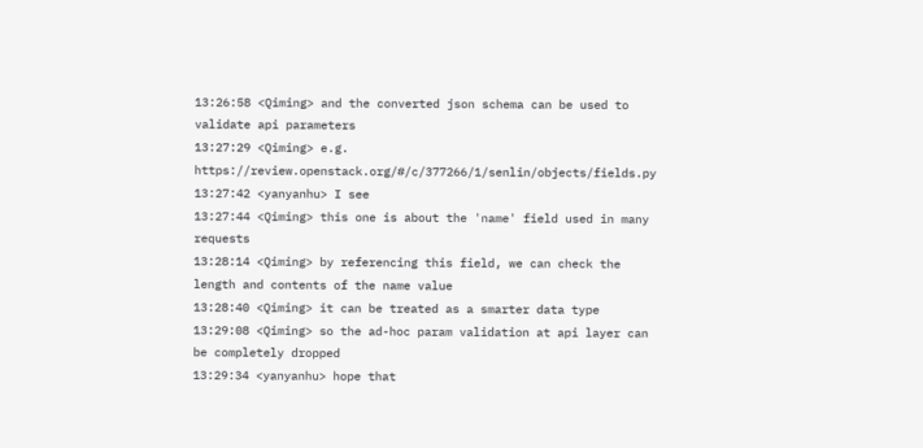13:26:58 <Qiming> and the converted json schema can be used to validate api parameters
13:27:29 <Qiming> e.g. https://review.openstack.org/#/c/377266/1/senlin/objects/fields.py
13:27:42 <yanyanhu> I see
13:27:44 <Qiming> this one is about the 'name' field used in many requests
13:28:14 <Qiming> by referencing this field, we can check the length and contents of the name value
13:28:40 <Qiming> it can be treated as a smarter data type
13:29:08 <Qiming> so the ad-hoc param validation at api layer can be completely dropped
13:29:34 <yanyanhu> hope that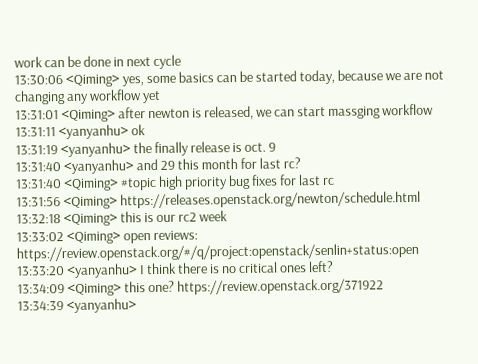work can be done in next cycle
13:30:06 <Qiming> yes, some basics can be started today, because we are not changing any workflow yet
13:31:01 <Qiming> after newton is released, we can start massging workflow
13:31:11 <yanyanhu> ok
13:31:19 <yanyanhu> the finally release is oct. 9
13:31:40 <yanyanhu> and 29 this month for last rc?
13:31:40 <Qiming> #topic high priority bug fixes for last rc
13:31:56 <Qiming> https://releases.openstack.org/newton/schedule.html
13:32:18 <Qiming> this is our rc2 week
13:33:02 <Qiming> open reviews: https://review.openstack.org/#/q/project:openstack/senlin+status:open
13:33:20 <yanyanhu> I think there is no critical ones left?
13:34:09 <Qiming> this one? https://review.openstack.org/371922
13:34:39 <yanyanhu>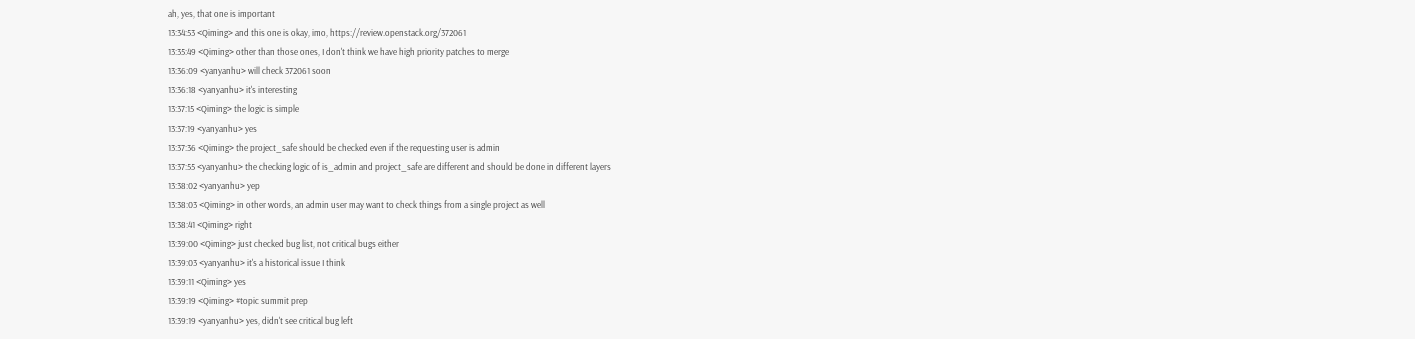ah, yes, that one is important
13:34:53 <Qiming> and this one is okay, imo, https://review.openstack.org/372061
13:35:49 <Qiming> other than those ones, I don't think we have high priority patches to merge
13:36:09 <yanyanhu> will check 372061 soon
13:36:18 <yanyanhu> it's interesting
13:37:15 <Qiming> the logic is simple
13:37:19 <yanyanhu> yes
13:37:36 <Qiming> the project_safe should be checked even if the requesting user is admin
13:37:55 <yanyanhu> the checking logic of is_admin and project_safe are different and should be done in different layers
13:38:02 <yanyanhu> yep
13:38:03 <Qiming> in other words, an admin user may want to check things from a single project as well
13:38:41 <Qiming> right
13:39:00 <Qiming> just checked bug list, not critical bugs either
13:39:03 <yanyanhu> it's a historical issue I think
13:39:11 <Qiming> yes
13:39:19 <Qiming> #topic summit prep
13:39:19 <yanyanhu> yes, didn't see critical bug left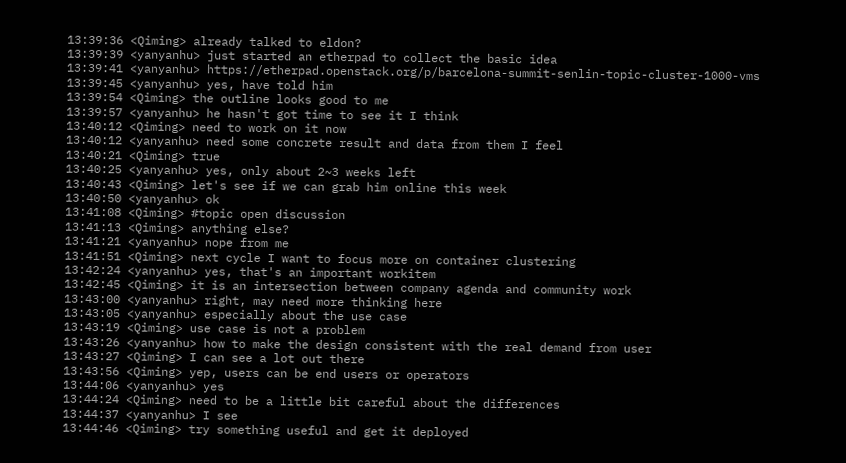13:39:36 <Qiming> already talked to eldon?
13:39:39 <yanyanhu> just started an etherpad to collect the basic idea
13:39:41 <yanyanhu> https://etherpad.openstack.org/p/barcelona-summit-senlin-topic-cluster-1000-vms
13:39:45 <yanyanhu> yes, have told him
13:39:54 <Qiming> the outline looks good to me
13:39:57 <yanyanhu> he hasn't got time to see it I think
13:40:12 <Qiming> need to work on it now
13:40:12 <yanyanhu> need some concrete result and data from them I feel
13:40:21 <Qiming> true
13:40:25 <yanyanhu> yes, only about 2~3 weeks left
13:40:43 <Qiming> let's see if we can grab him online this week
13:40:50 <yanyanhu> ok
13:41:08 <Qiming> #topic open discussion
13:41:13 <Qiming> anything else?
13:41:21 <yanyanhu> nope from me
13:41:51 <Qiming> next cycle I want to focus more on container clustering
13:42:24 <yanyanhu> yes, that's an important workitem
13:42:45 <Qiming> it is an intersection between company agenda and community work
13:43:00 <yanyanhu> right, may need more thinking here
13:43:05 <yanyanhu> especially about the use case
13:43:19 <Qiming> use case is not a problem
13:43:26 <yanyanhu> how to make the design consistent with the real demand from user
13:43:27 <Qiming> I can see a lot out there
13:43:56 <Qiming> yep, users can be end users or operators
13:44:06 <yanyanhu> yes
13:44:24 <Qiming> need to be a little bit careful about the differences
13:44:37 <yanyanhu> I see
13:44:46 <Qiming> try something useful and get it deployed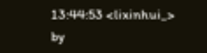13:44:53 <lixinhui_> by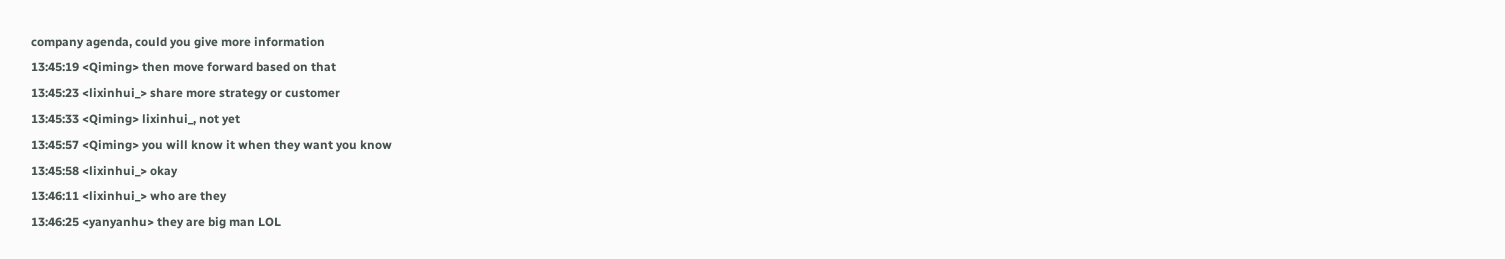company agenda, could you give more information
13:45:19 <Qiming> then move forward based on that
13:45:23 <lixinhui_> share more strategy or customer
13:45:33 <Qiming> lixinhui_, not yet
13:45:57 <Qiming> you will know it when they want you know
13:45:58 <lixinhui_> okay
13:46:11 <lixinhui_> who are they
13:46:25 <yanyanhu> they are big man LOL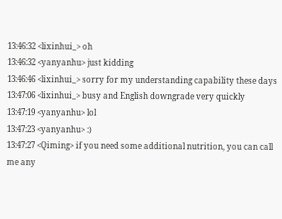13:46:32 <lixinhui_> oh
13:46:32 <yanyanhu> just kidding
13:46:46 <lixinhui_> sorry for my understanding capability these days
13:47:06 <lixinhui_> busy and English downgrade very quickly
13:47:19 <yanyanhu> lol
13:47:23 <yanyanhu> :)
13:47:27 <Qiming> if you need some additional nutrition, you can call me any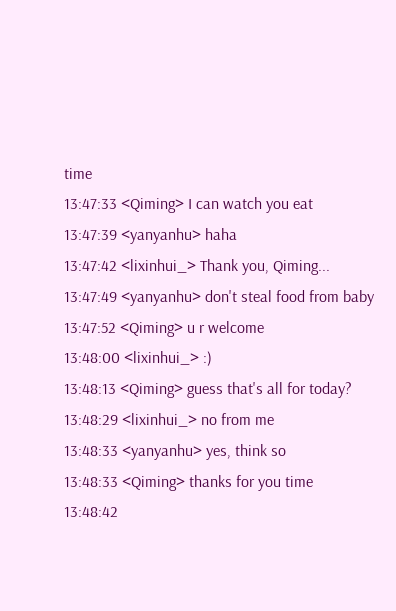time
13:47:33 <Qiming> I can watch you eat
13:47:39 <yanyanhu> haha
13:47:42 <lixinhui_> Thank you, Qiming...
13:47:49 <yanyanhu> don't steal food from baby
13:47:52 <Qiming> u r welcome
13:48:00 <lixinhui_> :)
13:48:13 <Qiming> guess that's all for today?
13:48:29 <lixinhui_> no from me
13:48:33 <yanyanhu> yes, think so
13:48:33 <Qiming> thanks for you time
13:48:42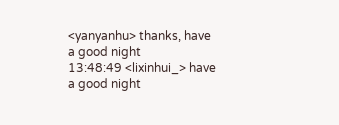<yanyanhu> thanks, have a good night
13:48:49 <lixinhui_> have a good night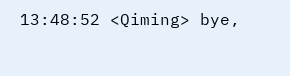13:48:52 <Qiming> bye,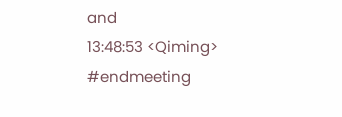and
13:48:53 <Qiming> #endmeeting